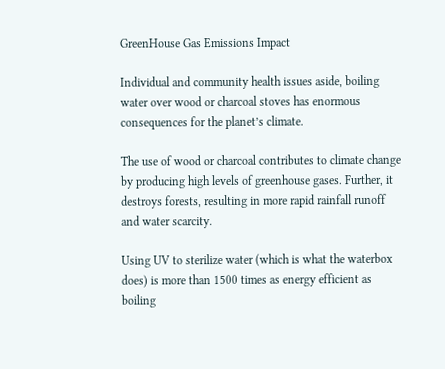GreenHouse Gas Emissions Impact

Individual and community health issues aside, boiling water over wood or charcoal stoves has enormous consequences for the planet’s climate.

The use of wood or charcoal contributes to climate change by producing high levels of greenhouse gases. Further, it destroys forests, resulting in more rapid rainfall runoff and water scarcity.

Using UV to sterilize water (which is what the waterbox does) is more than 1500 times as energy efficient as boiling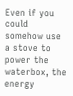Even if you could somehow use a stove to power the waterbox, the energy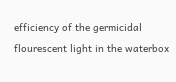efficiency of the germicidal flourescent light in the waterbox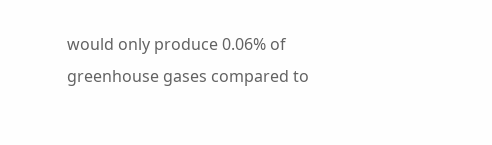would only produce 0.06% of greenhouse gases compared to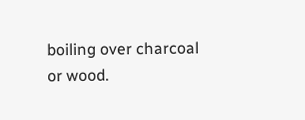boiling over charcoal or wood.